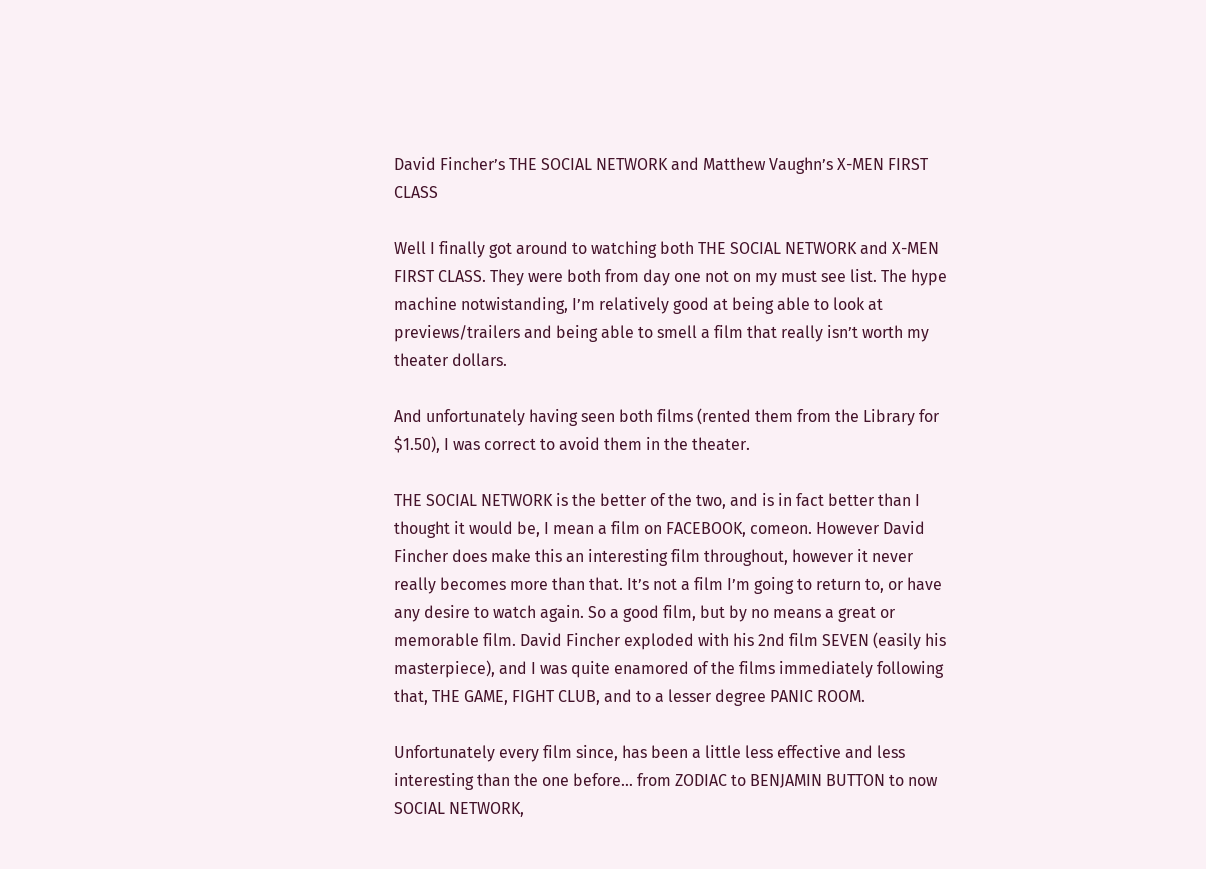David Fincher’s THE SOCIAL NETWORK and Matthew Vaughn’s X-MEN FIRST CLASS

Well I finally got around to watching both THE SOCIAL NETWORK and X-MEN FIRST CLASS. They were both from day one not on my must see list. The hype machine notwistanding, I’m relatively good at being able to look at previews/trailers and being able to smell a film that really isn’t worth my theater dollars.

And unfortunately having seen both films (rented them from the Library for $1.50), I was correct to avoid them in the theater.

THE SOCIAL NETWORK is the better of the two, and is in fact better than I thought it would be, I mean a film on FACEBOOK, comeon. However David Fincher does make this an interesting film throughout, however it never really becomes more than that. It’s not a film I’m going to return to, or have any desire to watch again. So a good film, but by no means a great or memorable film. David Fincher exploded with his 2nd film SEVEN (easily his masterpiece), and I was quite enamored of the films immediately following that, THE GAME, FIGHT CLUB, and to a lesser degree PANIC ROOM.

Unfortunately every film since, has been a little less effective and less interesting than the one before… from ZODIAC to BENJAMIN BUTTON to now SOCIAL NETWORK,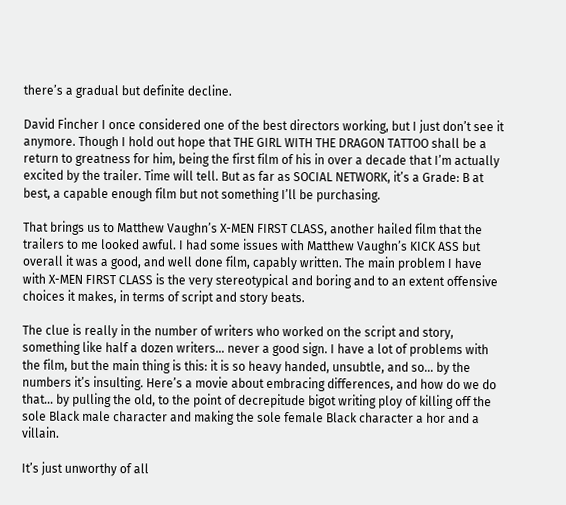there’s a gradual but definite decline.

David Fincher I once considered one of the best directors working, but I just don’t see it anymore. Though I hold out hope that THE GIRL WITH THE DRAGON TATTOO shall be a return to greatness for him, being the first film of his in over a decade that I’m actually excited by the trailer. Time will tell. But as far as SOCIAL NETWORK, it’s a Grade: B at best, a capable enough film but not something I’ll be purchasing.

That brings us to Matthew Vaughn’s X-MEN FIRST CLASS, another hailed film that the trailers to me looked awful. I had some issues with Matthew Vaughn’s KICK ASS but overall it was a good, and well done film, capably written. The main problem I have with X-MEN FIRST CLASS is the very stereotypical and boring and to an extent offensive choices it makes, in terms of script and story beats.

The clue is really in the number of writers who worked on the script and story, something like half a dozen writers… never a good sign. I have a lot of problems with the film, but the main thing is this: it is so heavy handed, unsubtle, and so… by the numbers it’s insulting. Here’s a movie about embracing differences, and how do we do that… by pulling the old, to the point of decrepitude bigot writing ploy of killing off the sole Black male character and making the sole female Black character a hor and a villain.

It’s just unworthy of all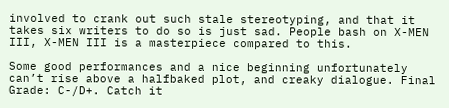involved to crank out such stale stereotyping, and that it takes six writers to do so is just sad. People bash on X-MEN III, X-MEN III is a masterpiece compared to this.

Some good performances and a nice beginning unfortunately can’t rise above a halfbaked plot, and creaky dialogue. Final Grade: C-/D+. Catch it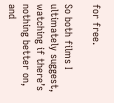for free.

So both films I ultimately suggest, watching if there’s nothing better on, and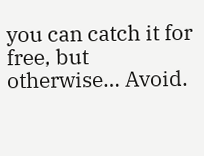you can catch it for free, but otherwise… Avoid.